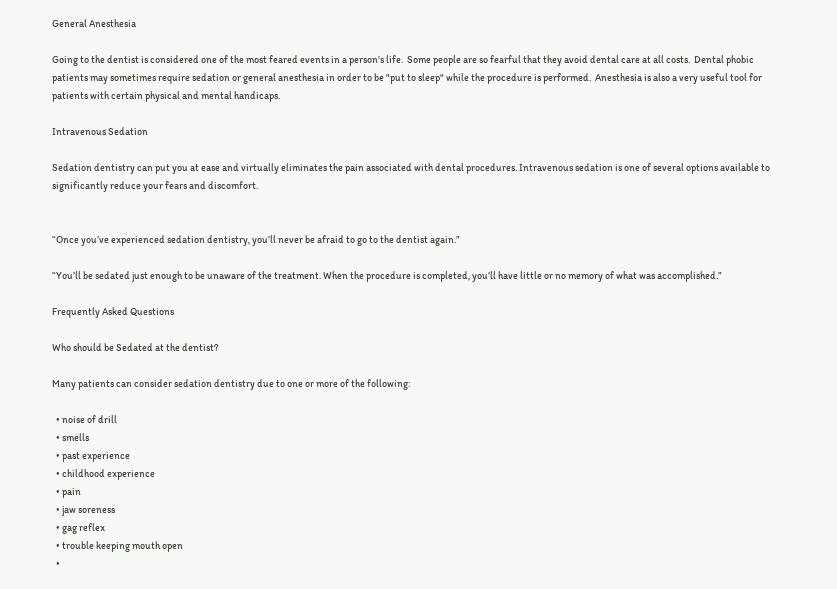General Anesthesia

Going to the dentist is considered one of the most feared events in a person's life.  Some people are so fearful that they avoid dental care at all costs.  Dental phobic patients may sometimes require sedation or general anesthesia in order to be "put to sleep" while the procedure is performed.  Anesthesia is also a very useful tool for patients with certain physical and mental handicaps.

Intravenous Sedation

Sedation dentistry can put you at ease and virtually eliminates the pain associated with dental procedures. Intravenous sedation is one of several options available to significantly reduce your fears and discomfort.


“Once you’ve experienced sedation dentistry, you’ll never be afraid to go to the dentist again.”

“You’ll be sedated just enough to be unaware of the treatment. When the procedure is completed, you’ll have little or no memory of what was accomplished.”

Frequently Asked Questions

Who should be Sedated at the dentist?

Many patients can consider sedation dentistry due to one or more of the following:

  • noise of drill
  • smells
  • past experience
  • childhood experience
  • pain
  • jaw soreness
  • gag reflex
  • trouble keeping mouth open
  •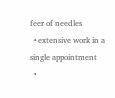feer of needles
  • extensive work in a single appointment
  •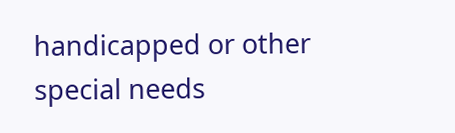handicapped or other special needs